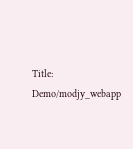Title: Demo/modjy_webapp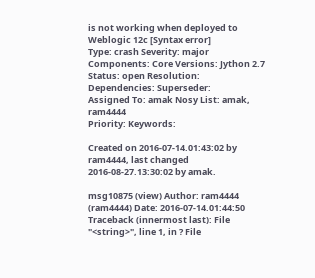is not working when deployed to Weblogic 12c [Syntax error]
Type: crash Severity: major
Components: Core Versions: Jython 2.7
Status: open Resolution:
Dependencies: Superseder:
Assigned To: amak Nosy List: amak, ram4444
Priority: Keywords:

Created on 2016-07-14.01:43:02 by ram4444, last changed 2016-08-27.13:30:02 by amak.

msg10875 (view) Author: ram4444 (ram4444) Date: 2016-07-14.01:44:50
Traceback (innermost last): File "<string>", line 1, in ? File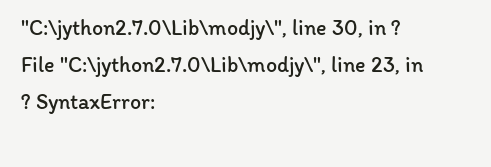"C:\jython2.7.0\Lib\modjy\", line 30, in ? File "C:\jython2.7.0\Lib\modjy\", line 23, in ? SyntaxError: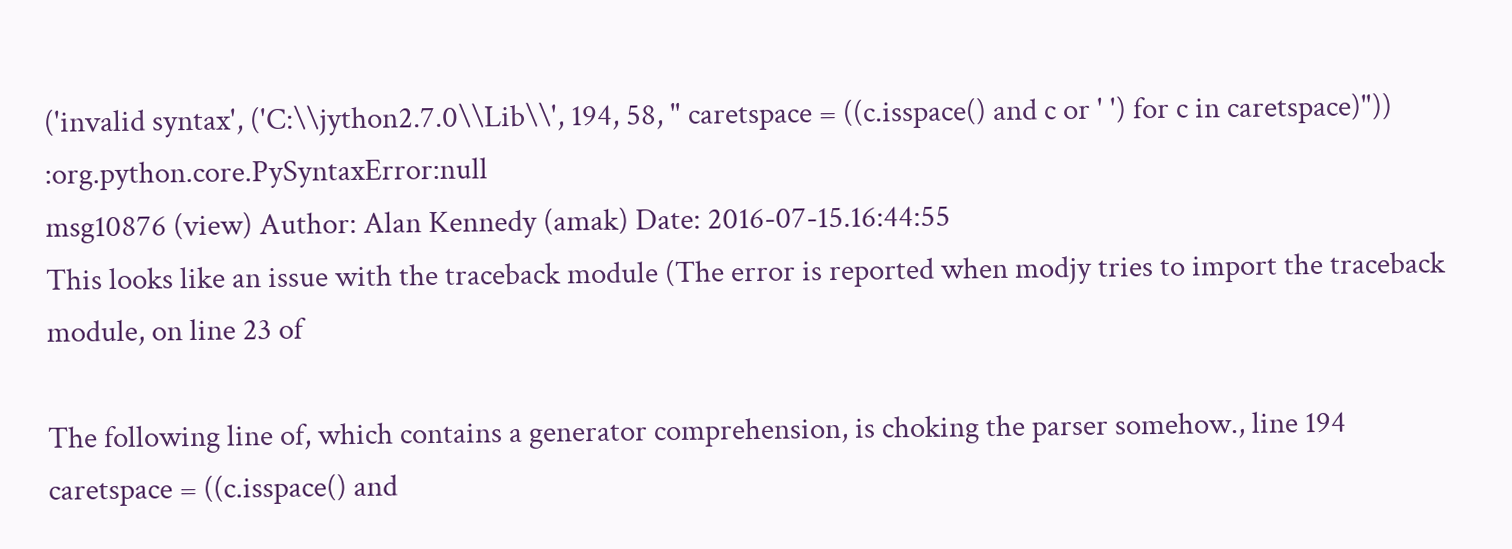('invalid syntax', ('C:\\jython2.7.0\\Lib\\', 194, 58, " caretspace = ((c.isspace() and c or ' ') for c in caretspace)")) :org.python.core.PySyntaxError:null
msg10876 (view) Author: Alan Kennedy (amak) Date: 2016-07-15.16:44:55
This looks like an issue with the traceback module (The error is reported when modjy tries to import the traceback module, on line 23 of

The following line of, which contains a generator comprehension, is choking the parser somehow., line 194
caretspace = ((c.isspace() and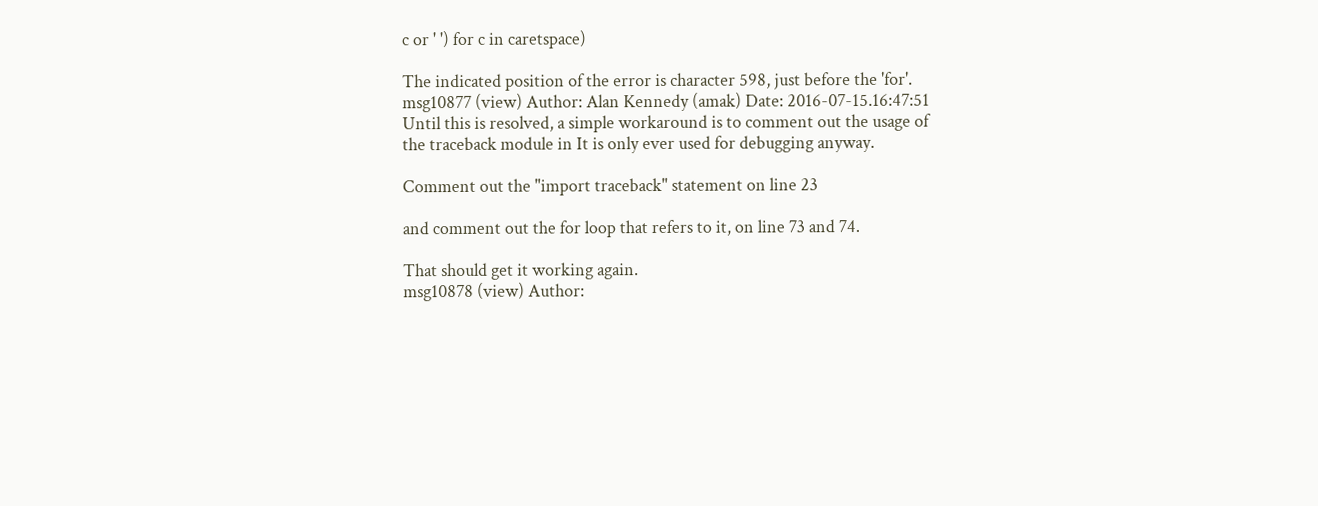c or ' ') for c in caretspace)

The indicated position of the error is character 598, just before the 'for'.
msg10877 (view) Author: Alan Kennedy (amak) Date: 2016-07-15.16:47:51
Until this is resolved, a simple workaround is to comment out the usage of the traceback module in It is only ever used for debugging anyway.

Comment out the "import traceback" statement on line 23

and comment out the for loop that refers to it, on line 73 and 74.

That should get it working again.
msg10878 (view) Author: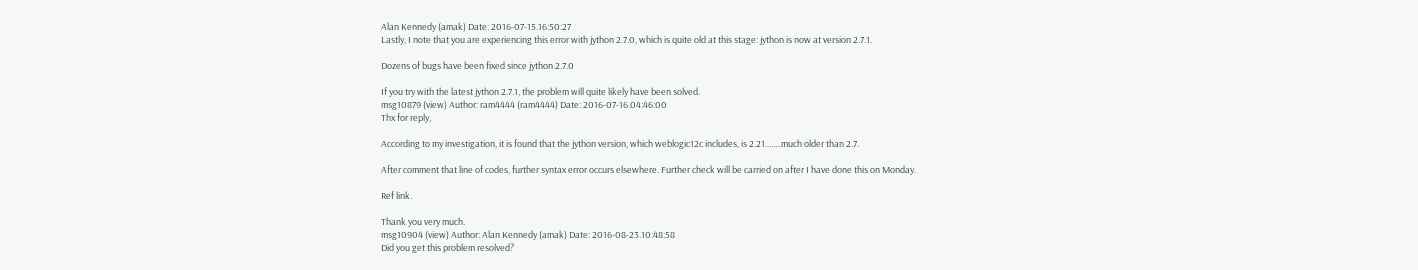Alan Kennedy (amak) Date: 2016-07-15.16:50:27
Lastly, I note that you are experiencing this error with jython 2.7.0, which is quite old at this stage: jython is now at version 2.7.1.

Dozens of bugs have been fixed since jython 2.7.0

If you try with the latest jython 2.7.1, the problem will quite likely have been solved.
msg10879 (view) Author: ram4444 (ram4444) Date: 2016-07-16.04:46:00
Thx for reply,

According to my investigation, it is found that the jython version, which weblogic12c includes, is 2.21........much older than 2.7.

After comment that line of codes, further syntax error occurs elsewhere. Further check will be carried on after I have done this on Monday.

Ref link.

Thank you very much.
msg10904 (view) Author: Alan Kennedy (amak) Date: 2016-08-23.10:48:58
Did you get this problem resolved?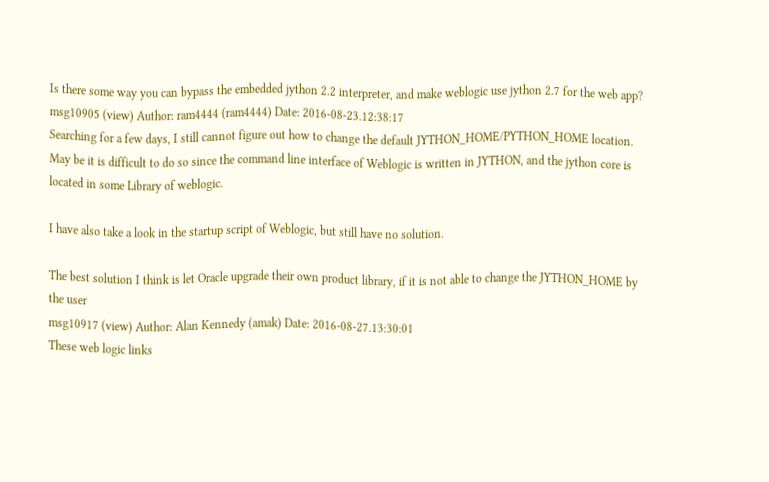Is there some way you can bypass the embedded jython 2.2 interpreter, and make weblogic use jython 2.7 for the web app?
msg10905 (view) Author: ram4444 (ram4444) Date: 2016-08-23.12:38:17
Searching for a few days, I still cannot figure out how to change the default JYTHON_HOME/PYTHON_HOME location. May be it is difficult to do so since the command line interface of Weblogic is written in JYTHON, and the jython core is located in some Library of weblogic.

I have also take a look in the startup script of Weblogic, but still have no solution.

The best solution I think is let Oracle upgrade their own product library, if it is not able to change the JYTHON_HOME by the user
msg10917 (view) Author: Alan Kennedy (amak) Date: 2016-08-27.13:30:01
These web logic links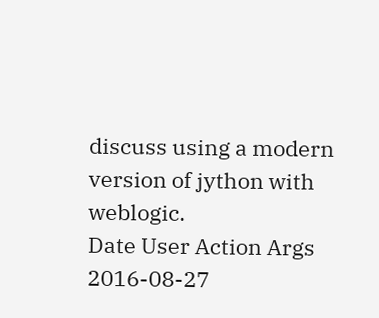discuss using a modern version of jython with weblogic.
Date User Action Args
2016-08-27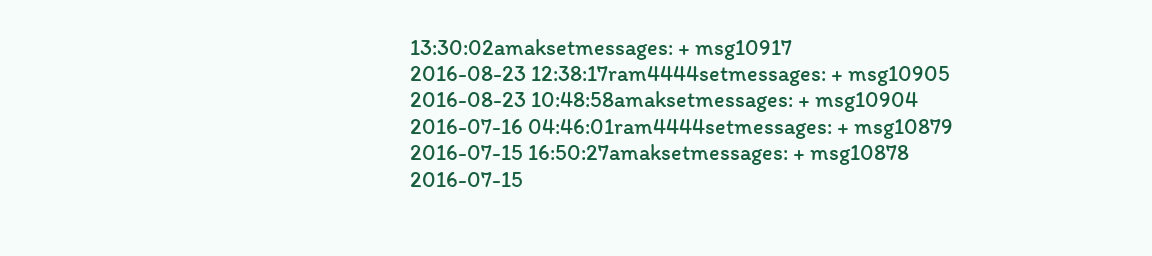13:30:02amaksetmessages: + msg10917
2016-08-23 12:38:17ram4444setmessages: + msg10905
2016-08-23 10:48:58amaksetmessages: + msg10904
2016-07-16 04:46:01ram4444setmessages: + msg10879
2016-07-15 16:50:27amaksetmessages: + msg10878
2016-07-15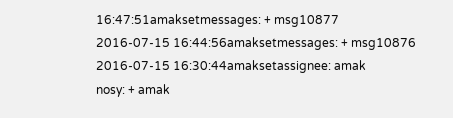16:47:51amaksetmessages: + msg10877
2016-07-15 16:44:56amaksetmessages: + msg10876
2016-07-15 16:30:44amaksetassignee: amak
nosy: + amak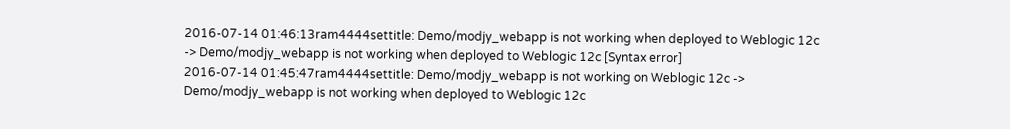2016-07-14 01:46:13ram4444settitle: Demo/modjy_webapp is not working when deployed to Weblogic 12c -> Demo/modjy_webapp is not working when deployed to Weblogic 12c [Syntax error]
2016-07-14 01:45:47ram4444settitle: Demo/modjy_webapp is not working on Weblogic 12c -> Demo/modjy_webapp is not working when deployed to Weblogic 12c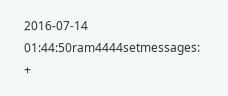2016-07-14 01:44:50ram4444setmessages: +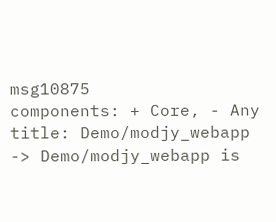msg10875
components: + Core, - Any
title: Demo/modjy_webapp -> Demo/modjy_webapp is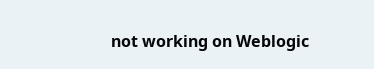not working on Weblogic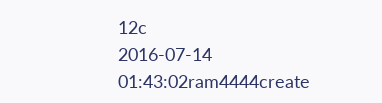12c
2016-07-14 01:43:02ram4444create